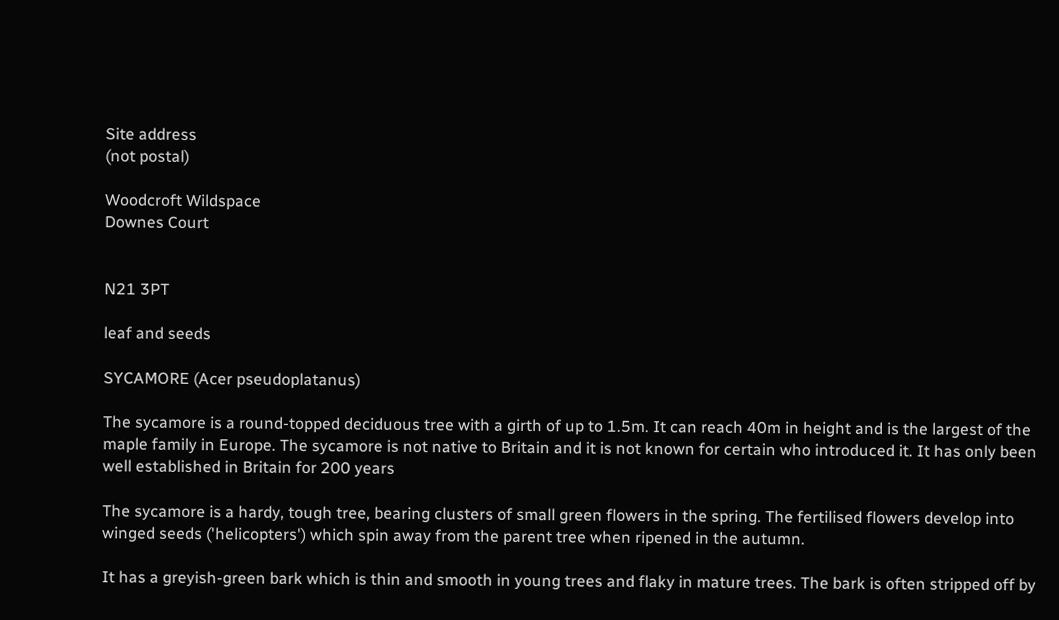Site address
(not postal)

Woodcroft Wildspace
Downes Court


N21 3PT

leaf and seeds

SYCAMORE (Acer pseudoplatanus)

The sycamore is a round-topped deciduous tree with a girth of up to 1.5m. It can reach 40m in height and is the largest of the maple family in Europe. The sycamore is not native to Britain and it is not known for certain who introduced it. It has only been well established in Britain for 200 years

The sycamore is a hardy, tough tree, bearing clusters of small green flowers in the spring. The fertilised flowers develop into winged seeds ('helicopters') which spin away from the parent tree when ripened in the autumn.

It has a greyish-green bark which is thin and smooth in young trees and flaky in mature trees. The bark is often stripped off by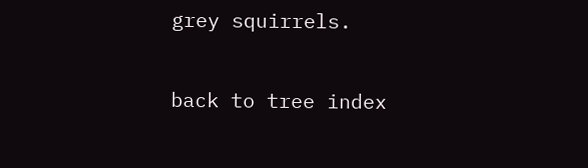grey squirrels.

back to tree index